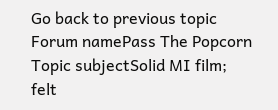Go back to previous topic
Forum namePass The Popcorn
Topic subjectSolid MI film; felt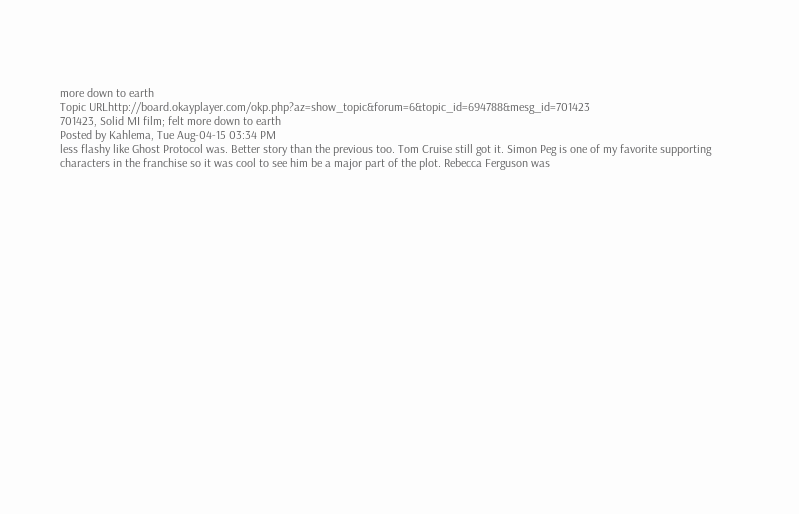more down to earth
Topic URLhttp://board.okayplayer.com/okp.php?az=show_topic&forum=6&topic_id=694788&mesg_id=701423
701423, Solid MI film; felt more down to earth
Posted by Kahlema, Tue Aug-04-15 03:34 PM
less flashy like Ghost Protocol was. Better story than the previous too. Tom Cruise still got it. Simon Peg is one of my favorite supporting characters in the franchise so it was cool to see him be a major part of the plot. Rebecca Ferguson was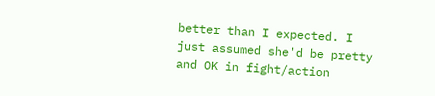better than I expected. I just assumed she'd be pretty and OK in fight/action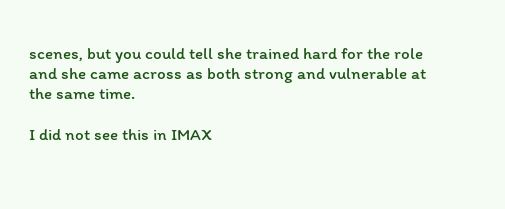scenes, but you could tell she trained hard for the role and she came across as both strong and vulnerable at the same time.

I did not see this in IMAX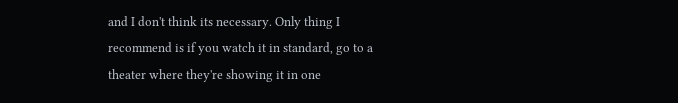and I don't think its necessary. Only thing I recommend is if you watch it in standard, go to a theater where they're showing it in one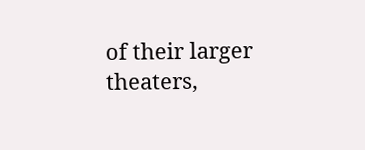of their larger theaters,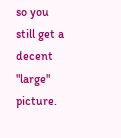so you still get a decent "large" picture.